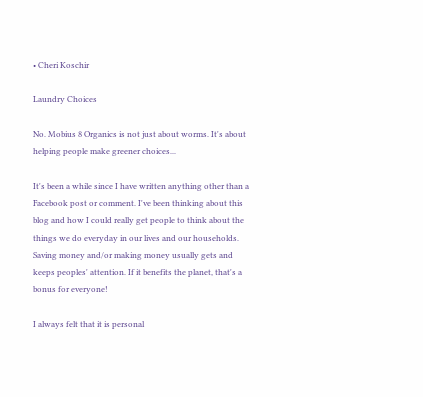• Cheri Koschir

Laundry Choices

No. Mobius 8 Organics is not just about worms. It's about helping people make greener choices...

It's been a while since I have written anything other than a Facebook post or comment. I've been thinking about this blog and how I could really get people to think about the things we do everyday in our lives and our households. Saving money and/or making money usually gets and keeps peoples' attention. If it benefits the planet, that's a bonus for everyone!

I always felt that it is personal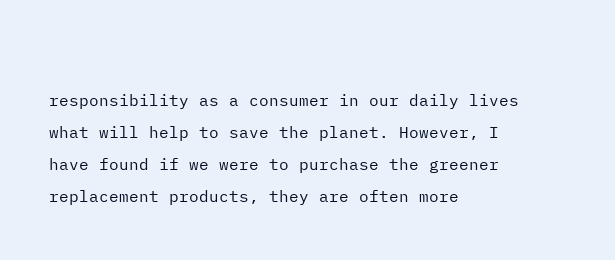responsibility as a consumer in our daily lives what will help to save the planet. However, I have found if we were to purchase the greener replacement products, they are often more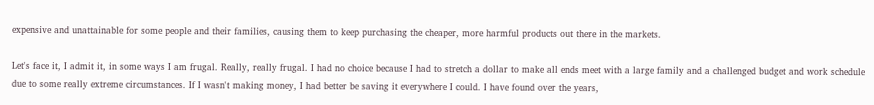expensive and unattainable for some people and their families, causing them to keep purchasing the cheaper, more harmful products out there in the markets.

Let's face it, I admit it, in some ways I am frugal. Really, really frugal. I had no choice because I had to stretch a dollar to make all ends meet with a large family and a challenged budget and work schedule due to some really extreme circumstances. If I wasn't making money, I had better be saving it everywhere I could. I have found over the years,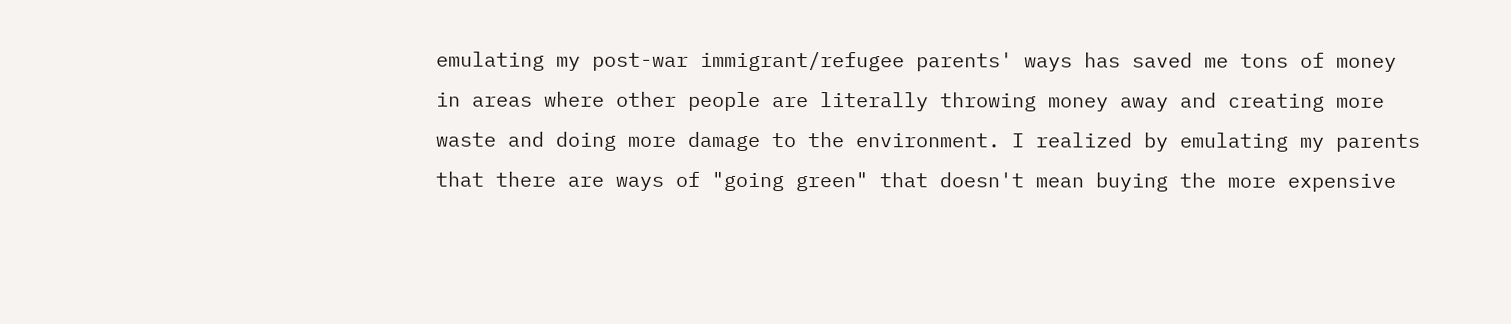emulating my post-war immigrant/refugee parents' ways has saved me tons of money in areas where other people are literally throwing money away and creating more waste and doing more damage to the environment. I realized by emulating my parents that there are ways of "going green" that doesn't mean buying the more expensive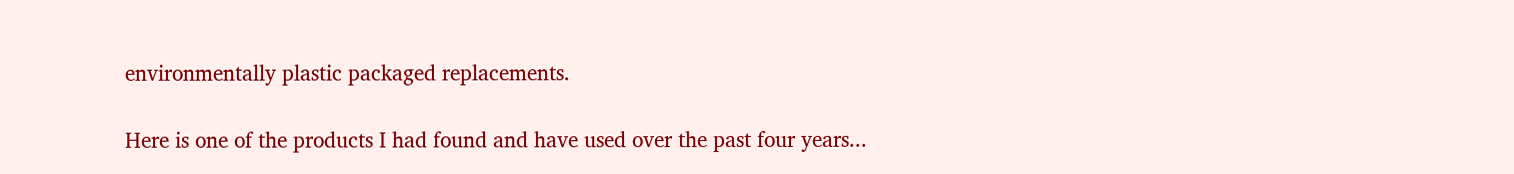environmentally plastic packaged replacements.

Here is one of the products I had found and have used over the past four years...